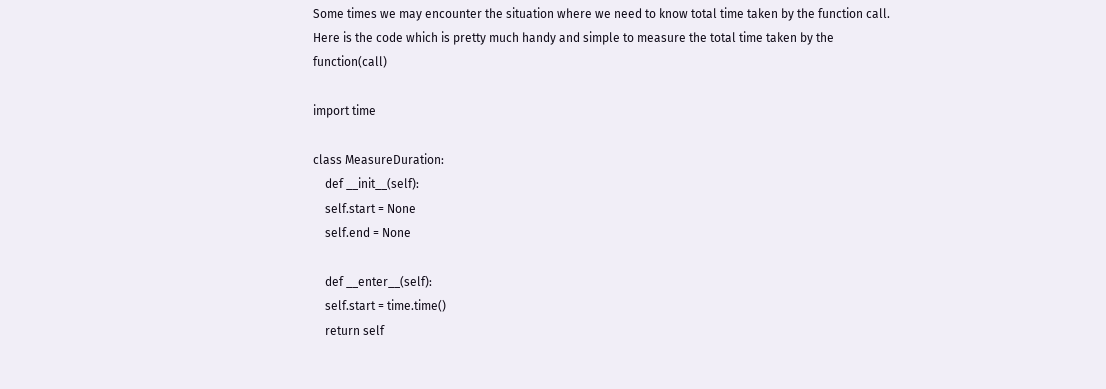Some times we may encounter the situation where we need to know total time taken by the function call. Here is the code which is pretty much handy and simple to measure the total time taken by the function(call)

import time

class MeasureDuration:
    def __init__(self):
    self.start = None
    self.end = None

    def __enter__(self):
    self.start = time.time()
    return self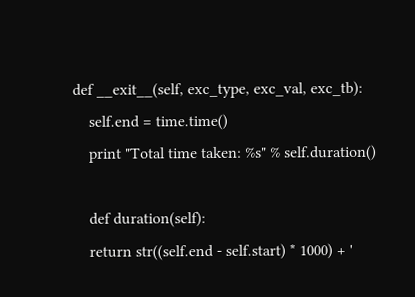def __exit__(self, exc_type, exc_val, exc_tb):
    self.end = time.time()
    print "Total time taken: %s" % self.duration()

    def duration(self):
    return str((self.end - self.start) * 1000) + '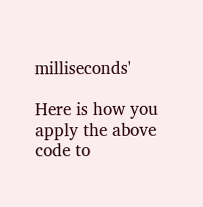milliseconds'

Here is how you apply the above code to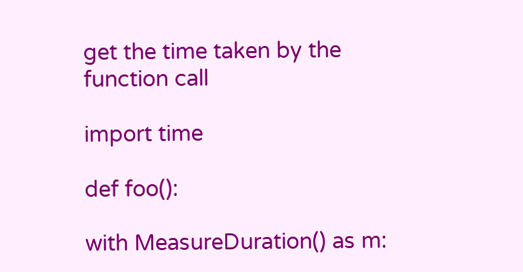get the time taken by the function call

import time

def foo():

with MeasureDuration() as m: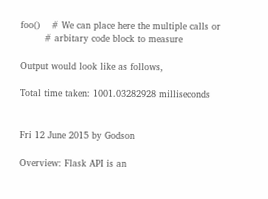foo()    # We can place here the multiple calls or
        # arbitary code block to measure

Output would look like as follows,

Total time taken: 1001.03282928 milliseconds


Fri 12 June 2015 by Godson

Overview: Flask API is an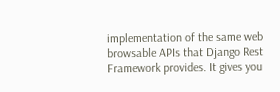implementation of the same web browsable APIs that Django Rest Framework provides. It gives you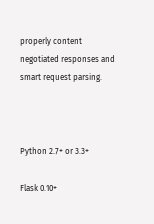properly content negotiated responses and smart request parsing.



Python 2.7+ or 3.3+

Flask 0.10+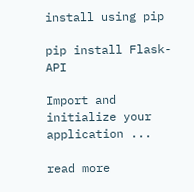install using pip

pip install Flask-API

Import and initialize your application ...

read more